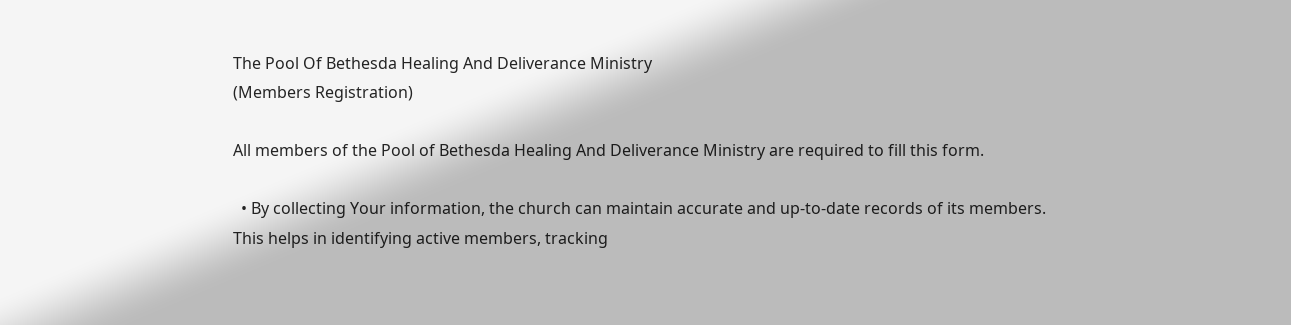The Pool Of Bethesda Healing And Deliverance Ministry
(Members Registration)

All members of the Pool of Bethesda Healing And Deliverance Ministry are required to fill this form.

  • By collecting Your information, the church can maintain accurate and up-to-date records of its members. This helps in identifying active members, tracking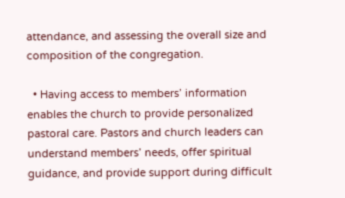attendance, and assessing the overall size and composition of the congregation.

  • Having access to members’ information enables the church to provide personalized pastoral care. Pastors and church leaders can understand members’ needs, offer spiritual guidance, and provide support during difficult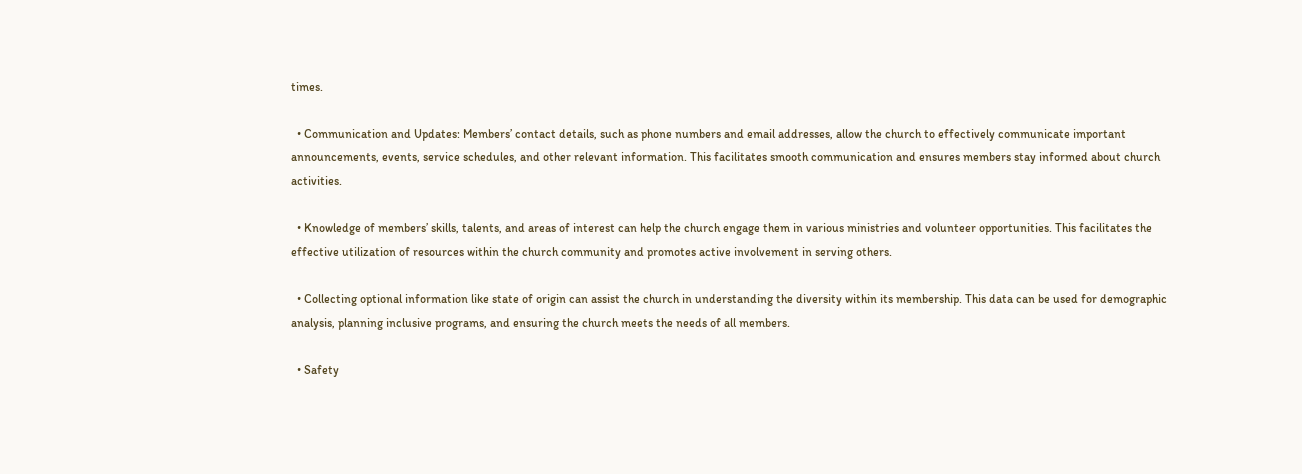times.

  • Communication and Updates: Members’ contact details, such as phone numbers and email addresses, allow the church to effectively communicate important announcements, events, service schedules, and other relevant information. This facilitates smooth communication and ensures members stay informed about church activities.

  • Knowledge of members’ skills, talents, and areas of interest can help the church engage them in various ministries and volunteer opportunities. This facilitates the effective utilization of resources within the church community and promotes active involvement in serving others.

  • Collecting optional information like state of origin can assist the church in understanding the diversity within its membership. This data can be used for demographic analysis, planning inclusive programs, and ensuring the church meets the needs of all members.

  • Safety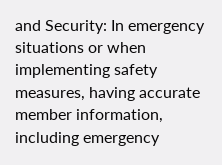and Security: In emergency situations or when implementing safety measures, having accurate member information, including emergency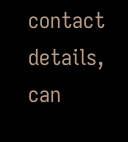contact details, can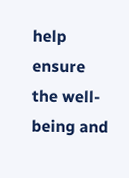help ensure the well-being and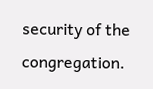security of the congregation.